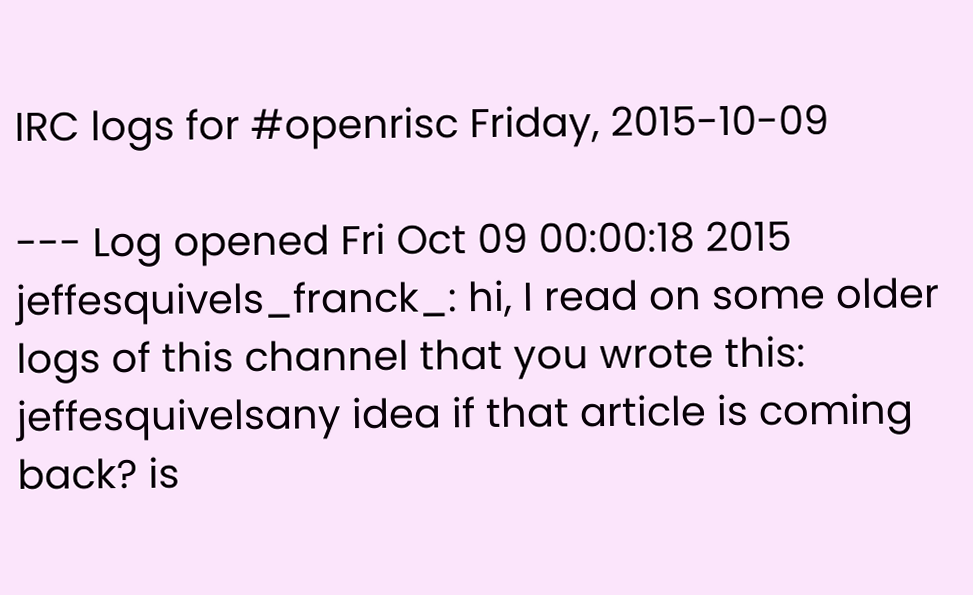IRC logs for #openrisc Friday, 2015-10-09

--- Log opened Fri Oct 09 00:00:18 2015
jeffesquivels_franck_: hi, I read on some older logs of this channel that you wrote this:
jeffesquivelsany idea if that article is coming back? is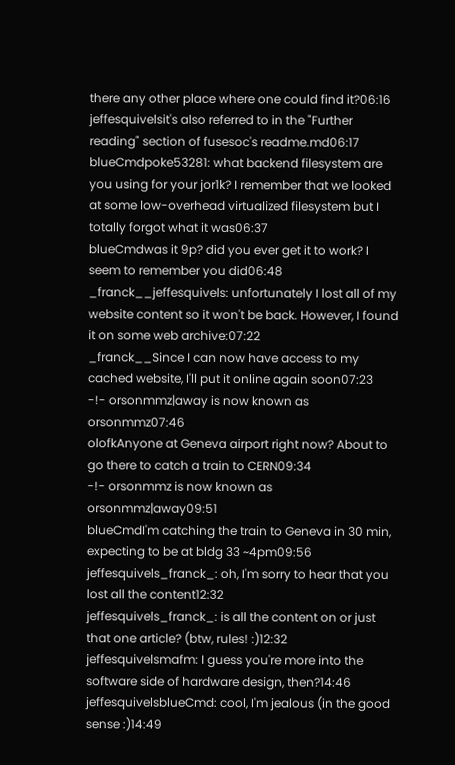there any other place where one could find it?06:16
jeffesquivelsit's also referred to in the "Further reading" section of fusesoc's readme.md06:17
blueCmdpoke53281: what backend filesystem are you using for your jor1k? I remember that we looked at some low-overhead virtualized filesystem but I totally forgot what it was06:37
blueCmdwas it 9p? did you ever get it to work? I seem to remember you did06:48
_franck__jeffesquivels: unfortunately I lost all of my website content so it won't be back. However, I found it on some web archive:07:22
_franck__Since I can now have access to my cached website, I'll put it online again soon07:23
-!- orsonmmz|away is now known as orsonmmz07:46
olofkAnyone at Geneva airport right now? About to go there to catch a train to CERN09:34
-!- orsonmmz is now known as orsonmmz|away09:51
blueCmdI'm catching the train to Geneva in 30 min, expecting to be at bldg 33 ~4pm09:56
jeffesquivels_franck_: oh, I'm sorry to hear that you lost all the content12:32
jeffesquivels_franck_: is all the content on or just that one article? (btw, rules! :)12:32
jeffesquivelsmafm: I guess you're more into the software side of hardware design, then?14:46
jeffesquivelsblueCmd: cool, I'm jealous (in the good sense :)14:49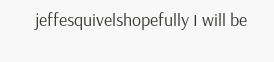jeffesquivelshopefully I will be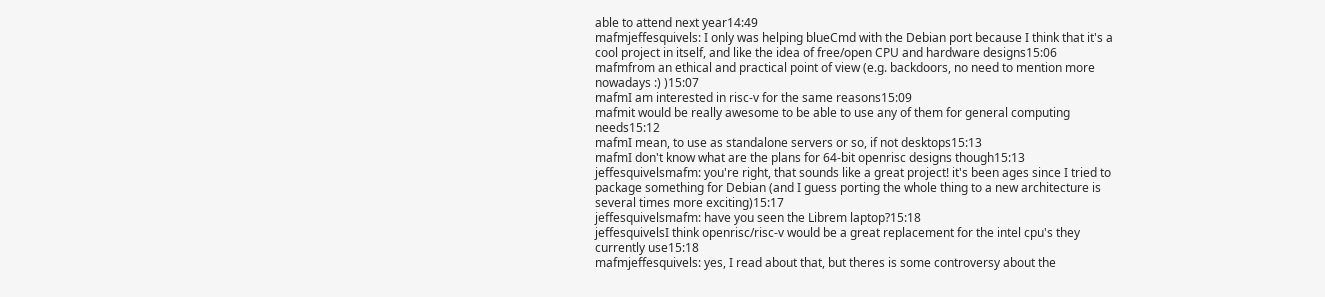able to attend next year14:49
mafmjeffesquivels: I only was helping blueCmd with the Debian port because I think that it's a cool project in itself, and like the idea of free/open CPU and hardware designs15:06
mafmfrom an ethical and practical point of view (e.g. backdoors, no need to mention more nowadays :) )15:07
mafmI am interested in risc-v for the same reasons15:09
mafmit would be really awesome to be able to use any of them for general computing needs15:12
mafmI mean, to use as standalone servers or so, if not desktops15:13
mafmI don't know what are the plans for 64-bit openrisc designs though15:13
jeffesquivelsmafm: you're right, that sounds like a great project! it's been ages since I tried to package something for Debian (and I guess porting the whole thing to a new architecture is several times more exciting)15:17
jeffesquivelsmafm: have you seen the Librem laptop?15:18
jeffesquivelsI think openrisc/risc-v would be a great replacement for the intel cpu's they currently use15:18
mafmjeffesquivels: yes, I read about that, but theres is some controversy about the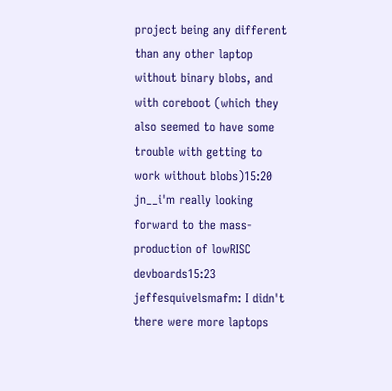project being any different than any other laptop without binary blobs, and with coreboot (which they also seemed to have some trouble with getting to work without blobs)15:20
jn__i'm really looking forward to the mass-production of lowRISC devboards15:23
jeffesquivelsmafm: I didn't there were more laptops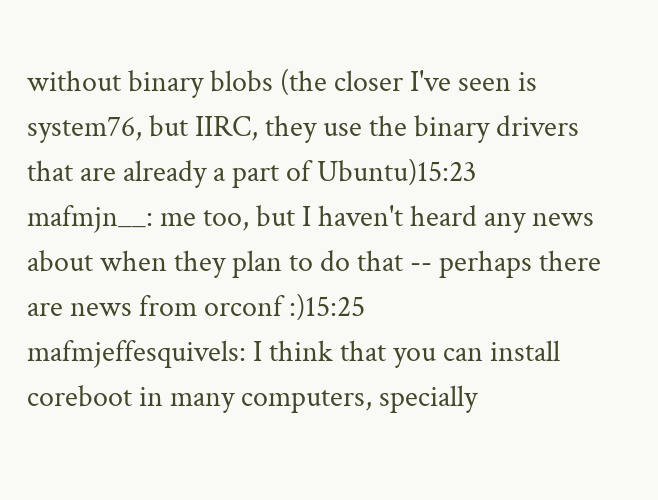without binary blobs (the closer I've seen is system76, but IIRC, they use the binary drivers that are already a part of Ubuntu)15:23
mafmjn__: me too, but I haven't heard any news about when they plan to do that -- perhaps there are news from orconf :)15:25
mafmjeffesquivels: I think that you can install coreboot in many computers, specially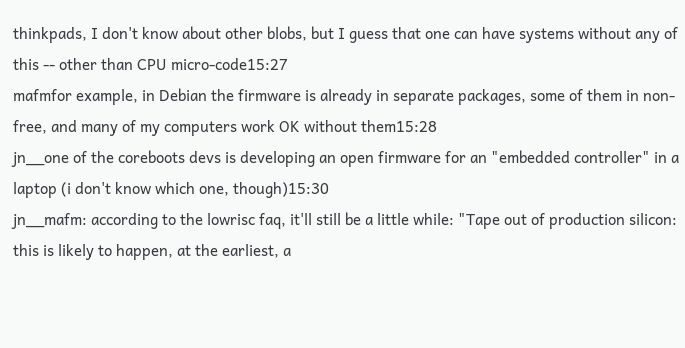thinkpads, I don't know about other blobs, but I guess that one can have systems without any of this -- other than CPU micro-code15:27
mafmfor example, in Debian the firmware is already in separate packages, some of them in non-free, and many of my computers work OK without them15:28
jn__one of the coreboots devs is developing an open firmware for an "embedded controller" in a laptop (i don't know which one, though)15:30
jn__mafm: according to the lowrisc faq, it'll still be a little while: "Tape out of production silicon: this is likely to happen, at the earliest, a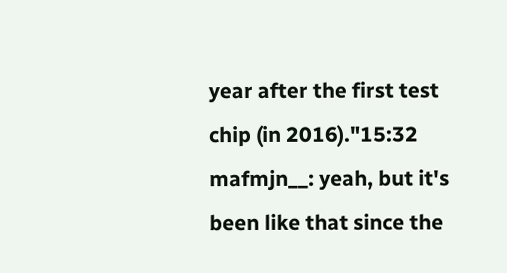year after the first test chip (in 2016)."15:32
mafmjn__: yeah, but it's been like that since the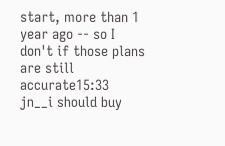start, more than 1 year ago -- so I don't if those plans are still accurate15:33
jn__i should buy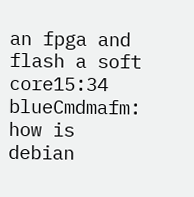an fpga and flash a soft core15:34
blueCmdmafm: how is debian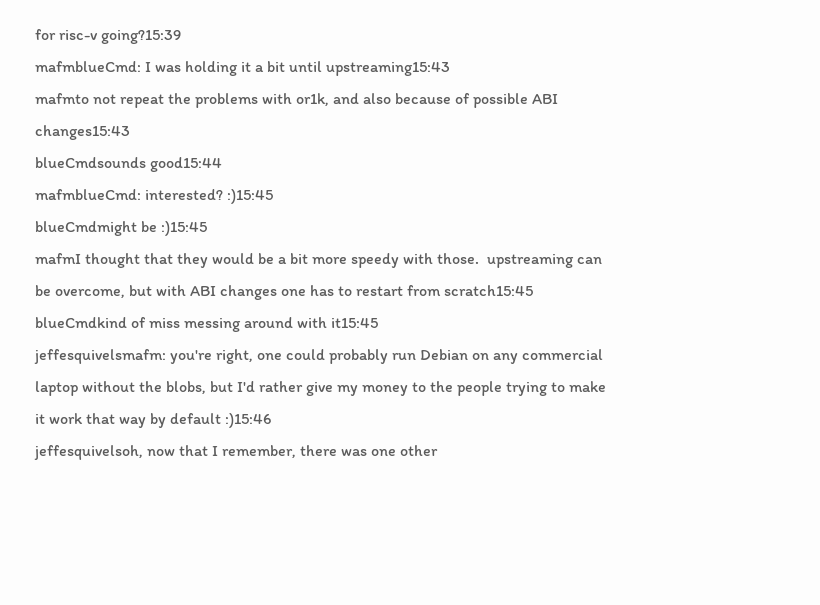for risc-v going?15:39
mafmblueCmd: I was holding it a bit until upstreaming15:43
mafmto not repeat the problems with or1k, and also because of possible ABI changes15:43
blueCmdsounds good15:44
mafmblueCmd: interested? :)15:45
blueCmdmight be :)15:45
mafmI thought that they would be a bit more speedy with those.  upstreaming can be overcome, but with ABI changes one has to restart from scratch15:45
blueCmdkind of miss messing around with it15:45
jeffesquivelsmafm: you're right, one could probably run Debian on any commercial laptop without the blobs, but I'd rather give my money to the people trying to make it work that way by default :)15:46
jeffesquivelsoh, now that I remember, there was one other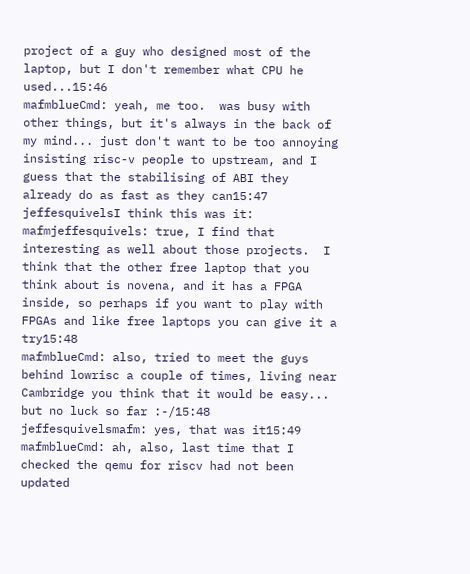project of a guy who designed most of the laptop, but I don't remember what CPU he used...15:46
mafmblueCmd: yeah, me too.  was busy with other things, but it's always in the back of my mind... just don't want to be too annoying insisting risc-v people to upstream, and I guess that the stabilising of ABI they already do as fast as they can15:47
jeffesquivelsI think this was it:
mafmjeffesquivels: true, I find that interesting as well about those projects.  I think that the other free laptop that you think about is novena, and it has a FPGA inside, so perhaps if you want to play with FPGAs and like free laptops you can give it a try15:48
mafmblueCmd: also, tried to meet the guys behind lowrisc a couple of times, living near Cambridge you think that it would be easy... but no luck so far :-/15:48
jeffesquivelsmafm: yes, that was it15:49
mafmblueCmd: ah, also, last time that I checked the qemu for riscv had not been updated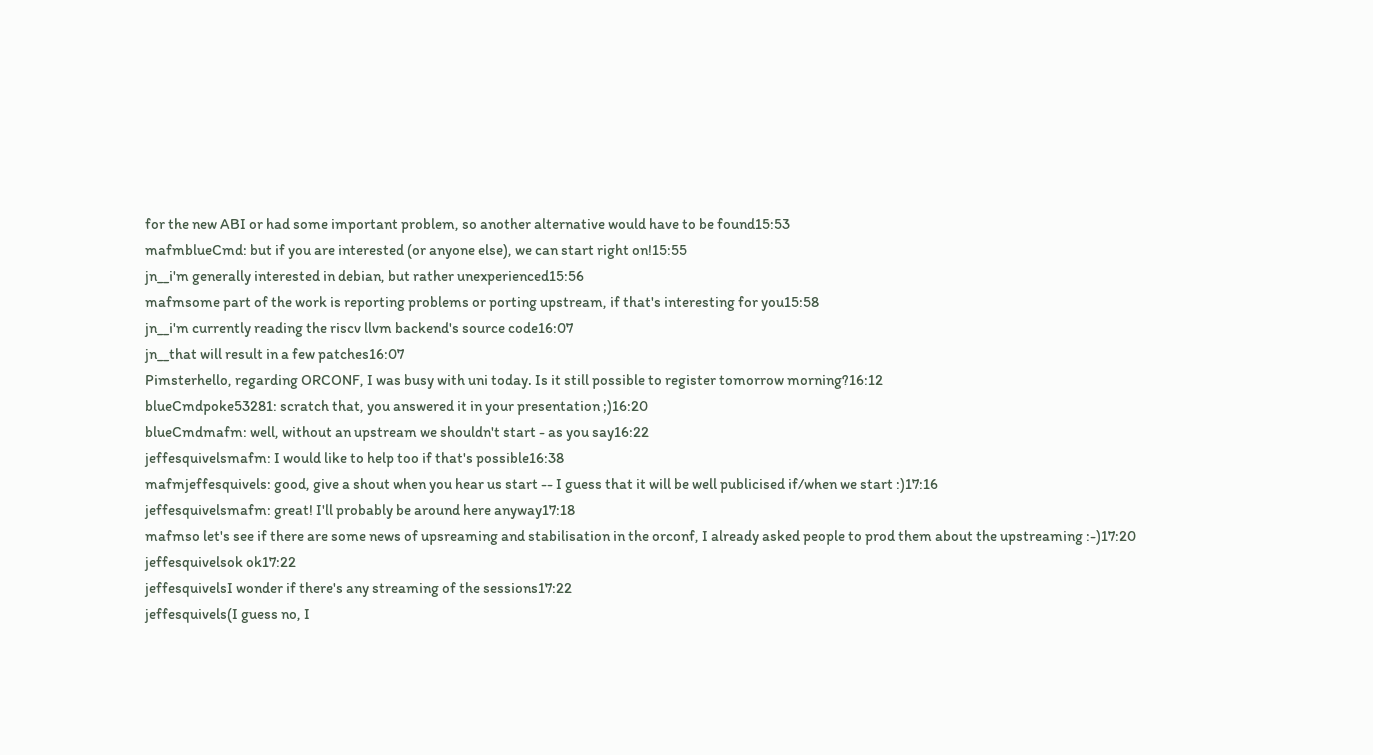for the new ABI or had some important problem, so another alternative would have to be found15:53
mafmblueCmd: but if you are interested (or anyone else), we can start right on!15:55
jn__i'm generally interested in debian, but rather unexperienced15:56
mafmsome part of the work is reporting problems or porting upstream, if that's interesting for you15:58
jn__i'm currently reading the riscv llvm backend's source code16:07
jn__that will result in a few patches16:07
Pimsterhello, regarding ORCONF, I was busy with uni today. Is it still possible to register tomorrow morning?16:12
blueCmdpoke53281: scratch that, you answered it in your presentation ;)16:20
blueCmdmafm: well, without an upstream we shouldn't start - as you say16:22
jeffesquivelsmafm: I would like to help too if that's possible16:38
mafmjeffesquivels: good, give a shout when you hear us start -- I guess that it will be well publicised if/when we start :)17:16
jeffesquivelsmafm: great! I'll probably be around here anyway17:18
mafmso let's see if there are some news of upsreaming and stabilisation in the orconf, I already asked people to prod them about the upstreaming :-)17:20
jeffesquivelsok ok17:22
jeffesquivelsI wonder if there's any streaming of the sessions17:22
jeffesquivels(I guess no, I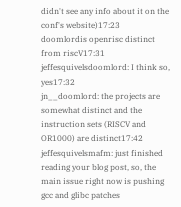didn't see any info about it on the conf's website)17:23
doomlordis openrisc distinct from riscV17:31
jeffesquivelsdoomlord: I think so, yes17:32
jn__doomlord: the projects are somewhat distinct and the instruction sets (RISCV and OR1000) are distinct17:42
jeffesquivelsmafm: just finished reading your blog post, so, the main issue right now is pushing gcc and glibc patches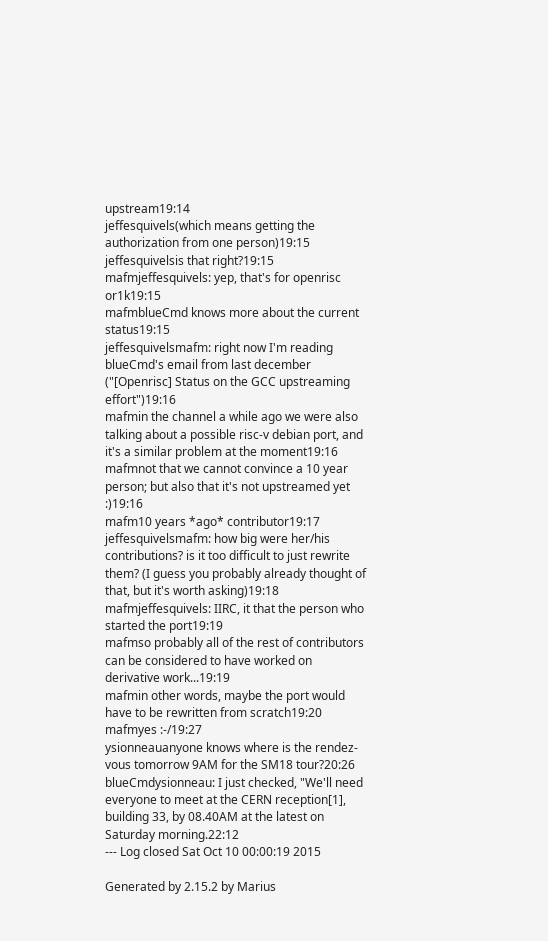upstream19:14
jeffesquivels(which means getting the authorization from one person)19:15
jeffesquivelsis that right?19:15
mafmjeffesquivels: yep, that's for openrisc or1k19:15
mafmblueCmd knows more about the current status19:15
jeffesquivelsmafm: right now I'm reading blueCmd's email from last december ("[Openrisc] Status on the GCC upstreaming effort")19:16
mafmin the channel a while ago we were also talking about a possible risc-v debian port, and it's a similar problem at the moment19:16
mafmnot that we cannot convince a 10 year person; but also that it's not upstreamed yet :)19:16
mafm10 years *ago* contributor19:17
jeffesquivelsmafm: how big were her/his contributions? is it too difficult to just rewrite them? (I guess you probably already thought of that, but it's worth asking)19:18
mafmjeffesquivels: IIRC, it that the person who started the port19:19
mafmso probably all of the rest of contributors can be considered to have worked on derivative work...19:19
mafmin other words, maybe the port would have to be rewritten from scratch19:20
mafmyes :-/19:27
ysionneauanyone knows where is the rendez-vous tomorrow 9AM for the SM18 tour?20:26
blueCmdysionneau: I just checked, "We'll need everyone to meet at the CERN reception[1], building 33, by 08.40AM at the latest on Saturday morning.22:12
--- Log closed Sat Oct 10 00:00:19 2015

Generated by 2.15.2 by Marius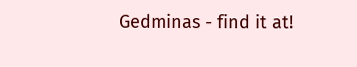Gedminas - find it at!